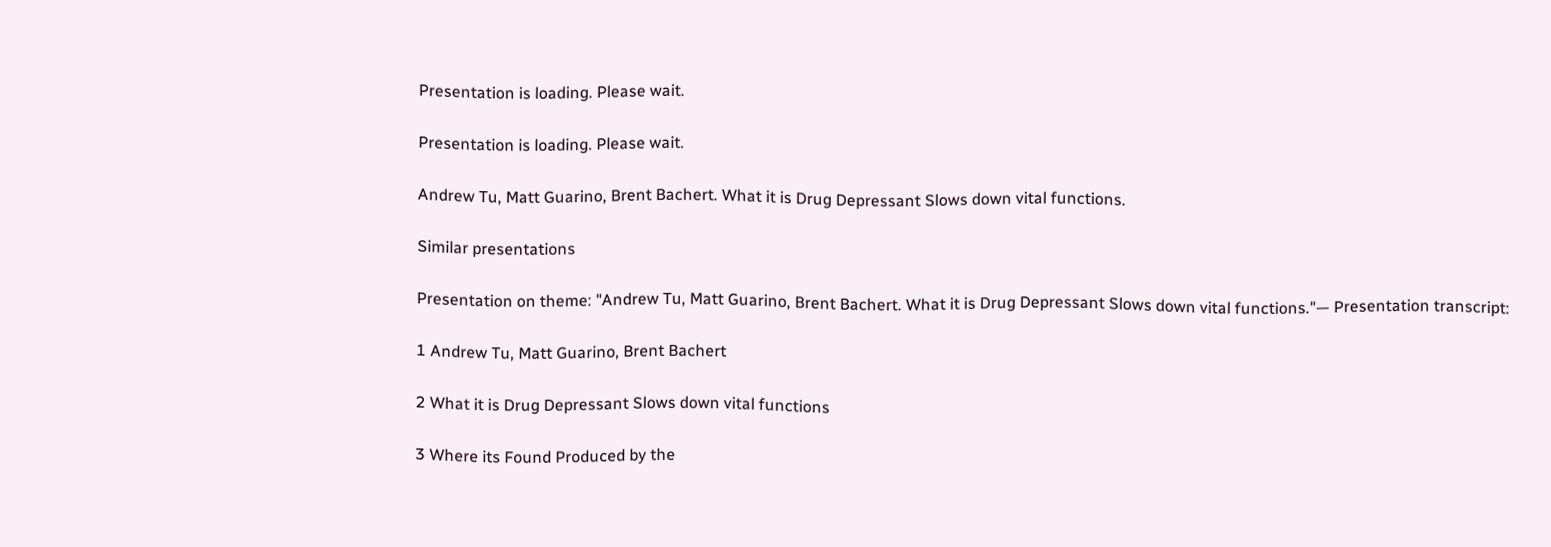Presentation is loading. Please wait.

Presentation is loading. Please wait.

Andrew Tu, Matt Guarino, Brent Bachert. What it is Drug Depressant Slows down vital functions.

Similar presentations

Presentation on theme: "Andrew Tu, Matt Guarino, Brent Bachert. What it is Drug Depressant Slows down vital functions."— Presentation transcript:

1 Andrew Tu, Matt Guarino, Brent Bachert

2 What it is Drug Depressant Slows down vital functions

3 Where its Found Produced by the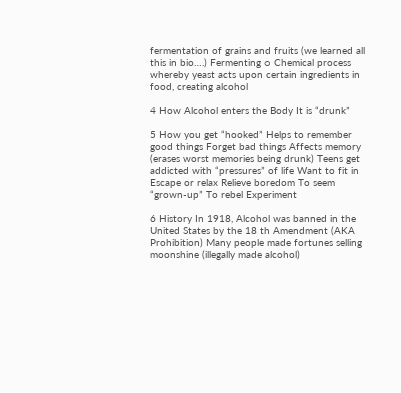fermentation of grains and fruits (we learned all this in bio….) Fermenting ○ Chemical process whereby yeast acts upon certain ingredients in food, creating alcohol

4 How Alcohol enters the Body It is “drunk”

5 How you get “hooked” Helps to remember good things Forget bad things Affects memory (erases worst memories being drunk) Teens get addicted with “pressures” of life Want to fit in Escape or relax Relieve boredom To seem “grown-up” To rebel Experiment

6 History In 1918, Alcohol was banned in the United States by the 18 th Amendment (AKA Prohibition) Many people made fortunes selling moonshine (illegally made alcohol)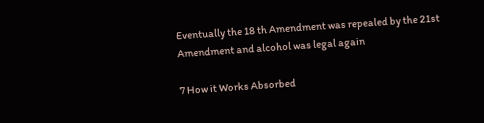Eventually the 18 th Amendment was repealed by the 21st Amendment and alcohol was legal again

7 How it Works Absorbed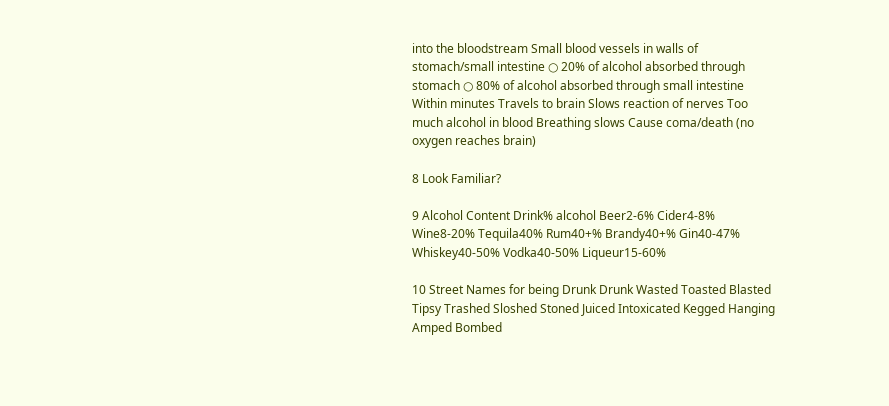into the bloodstream Small blood vessels in walls of stomach/small intestine ○ 20% of alcohol absorbed through stomach ○ 80% of alcohol absorbed through small intestine Within minutes Travels to brain Slows reaction of nerves Too much alcohol in blood Breathing slows Cause coma/death (no oxygen reaches brain)

8 Look Familiar?

9 Alcohol Content Drink% alcohol Beer2-6% Cider4-8% Wine8-20% Tequila40% Rum40+% Brandy40+% Gin40-47% Whiskey40-50% Vodka40-50% Liqueur15-60%

10 Street Names for being Drunk Drunk Wasted Toasted Blasted Tipsy Trashed Sloshed Stoned Juiced Intoxicated Kegged Hanging Amped Bombed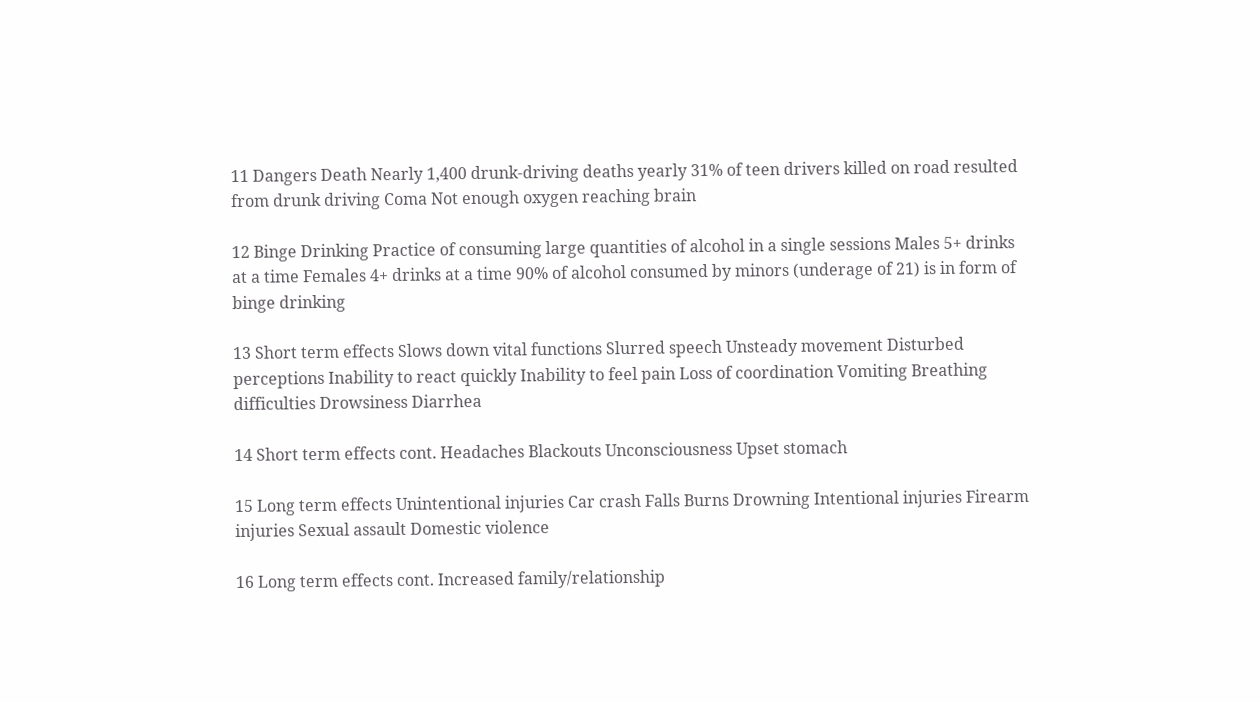11 Dangers Death Nearly 1,400 drunk-driving deaths yearly 31% of teen drivers killed on road resulted from drunk driving Coma Not enough oxygen reaching brain

12 Binge Drinking Practice of consuming large quantities of alcohol in a single sessions Males 5+ drinks at a time Females 4+ drinks at a time 90% of alcohol consumed by minors (underage of 21) is in form of binge drinking

13 Short term effects Slows down vital functions Slurred speech Unsteady movement Disturbed perceptions Inability to react quickly Inability to feel pain Loss of coordination Vomiting Breathing difficulties Drowsiness Diarrhea

14 Short term effects cont. Headaches Blackouts Unconsciousness Upset stomach

15 Long term effects Unintentional injuries Car crash Falls Burns Drowning Intentional injuries Firearm injuries Sexual assault Domestic violence

16 Long term effects cont. Increased family/relationship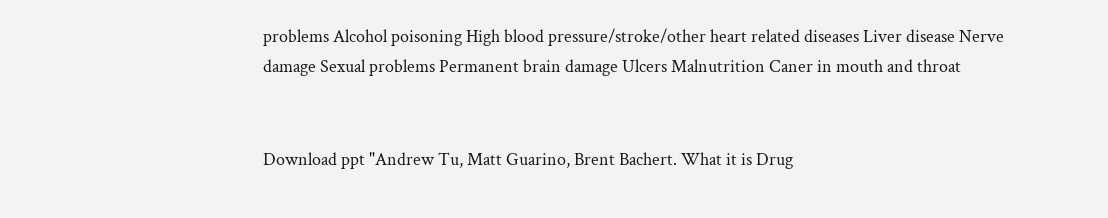problems Alcohol poisoning High blood pressure/stroke/other heart related diseases Liver disease Nerve damage Sexual problems Permanent brain damage Ulcers Malnutrition Caner in mouth and throat


Download ppt "Andrew Tu, Matt Guarino, Brent Bachert. What it is Drug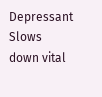Depressant Slows down vital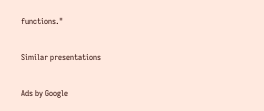functions."

Similar presentations

Ads by Google